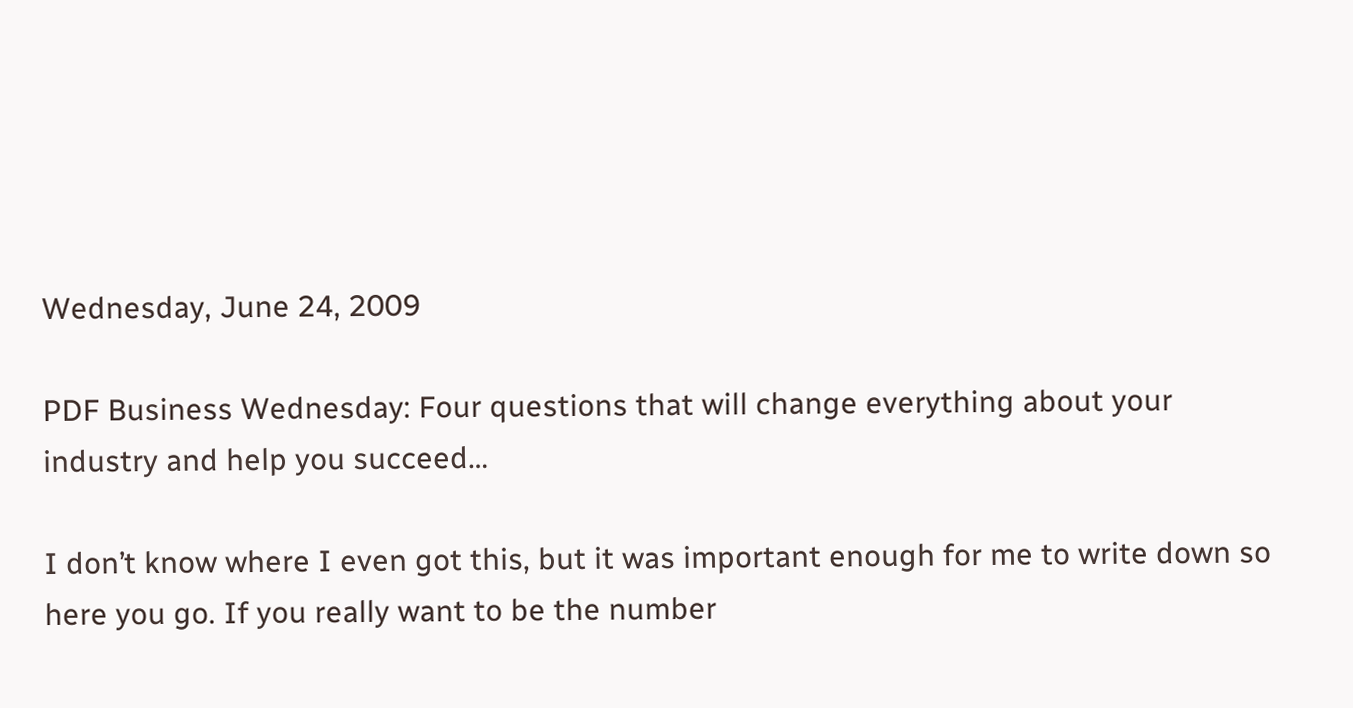Wednesday, June 24, 2009

PDF Business Wednesday: Four questions that will change everything about your industry and help you succeed…

I don’t know where I even got this, but it was important enough for me to write down so here you go. If you really want to be the number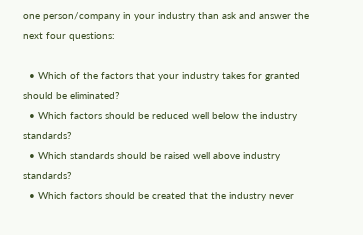one person/company in your industry than ask and answer the next four questions:

  • Which of the factors that your industry takes for granted should be eliminated?
  • Which factors should be reduced well below the industry standards?
  • Which standards should be raised well above industry standards?
  • Which factors should be created that the industry never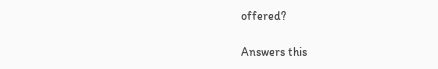offered?

Answers this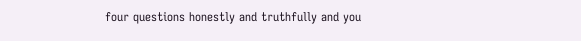four questions honestly and truthfully and you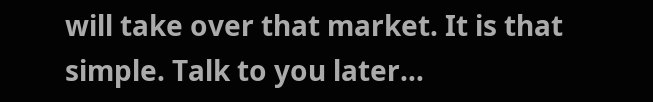will take over that market. It is that simple. Talk to you later…